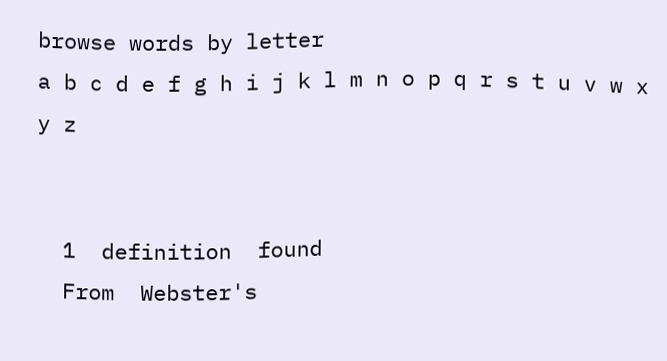browse words by letter
a b c d e f g h i j k l m n o p q r s t u v w x y z


  1  definition  found
  From  Webster's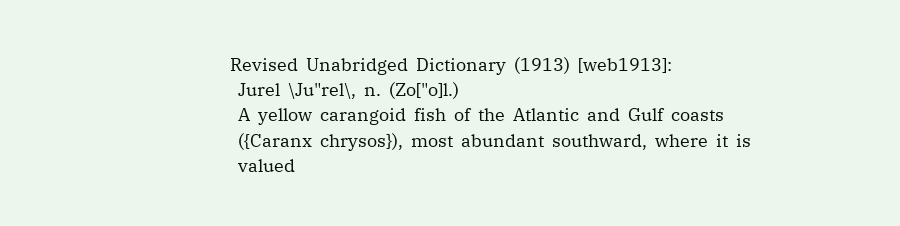Revised  Unabridged  Dictionary  (1913)  [web1913]:
  Jurel  \Ju"rel\,  n.  (Zo["o]l.)
  A  yellow  carangoid  fish  of  the  Atlantic  and  Gulf  coasts
  ({Caranx  chrysos}),  most  abundant  southward,  where  it  is
  valued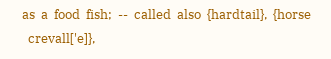as  a  food  fish;  --  called  also  {hardtail},  {horse
  crevall['e]},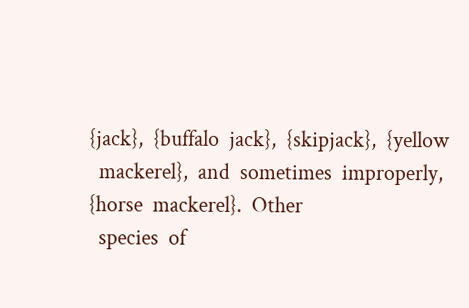{jack},  {buffalo  jack},  {skipjack},  {yellow
  mackerel},  and  sometimes  improperly,  {horse  mackerel}.  Other
  species  of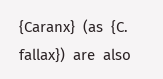{Caranx}  (as  {C.  fallax})  are  also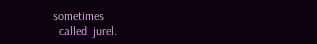sometimes
  called  jurel.